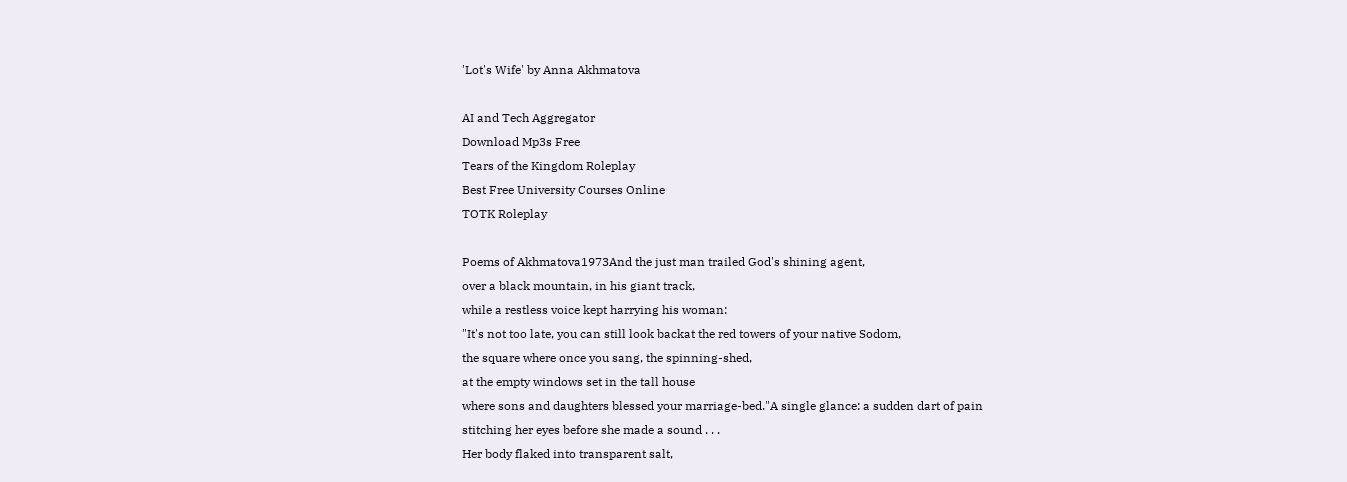'Lot's Wife' by Anna Akhmatova

AI and Tech Aggregator
Download Mp3s Free
Tears of the Kingdom Roleplay
Best Free University Courses Online
TOTK Roleplay

Poems of Akhmatova1973And the just man trailed God's shining agent,
over a black mountain, in his giant track,
while a restless voice kept harrying his woman:
"It's not too late, you can still look backat the red towers of your native Sodom,
the square where once you sang, the spinning-shed,
at the empty windows set in the tall house
where sons and daughters blessed your marriage-bed."A single glance: a sudden dart of pain
stitching her eyes before she made a sound . . .
Her body flaked into transparent salt,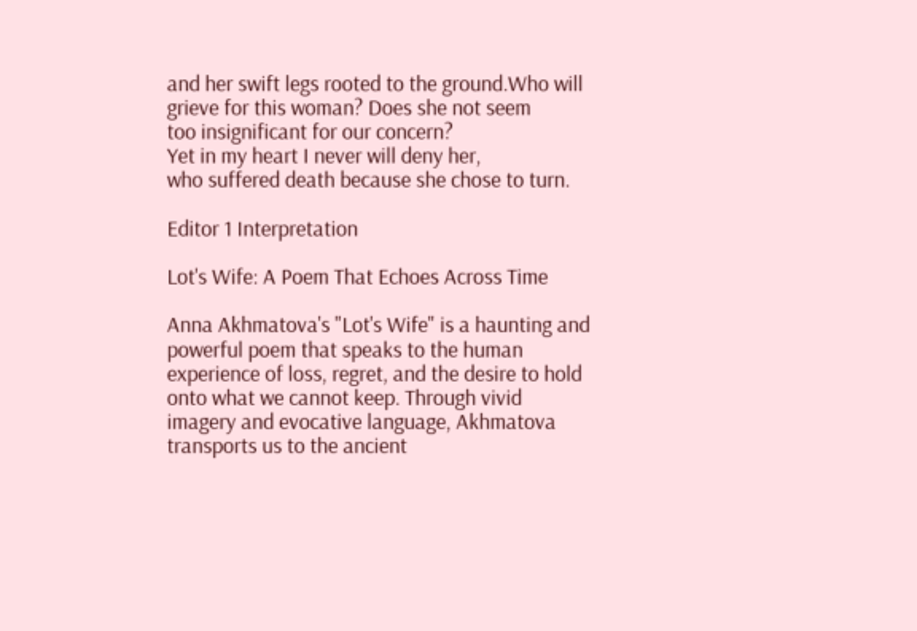and her swift legs rooted to the ground.Who will grieve for this woman? Does she not seem
too insignificant for our concern?
Yet in my heart I never will deny her,
who suffered death because she chose to turn.

Editor 1 Interpretation

Lot's Wife: A Poem That Echoes Across Time

Anna Akhmatova's "Lot's Wife" is a haunting and powerful poem that speaks to the human experience of loss, regret, and the desire to hold onto what we cannot keep. Through vivid imagery and evocative language, Akhmatova transports us to the ancient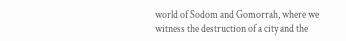world of Sodom and Gomorrah, where we witness the destruction of a city and the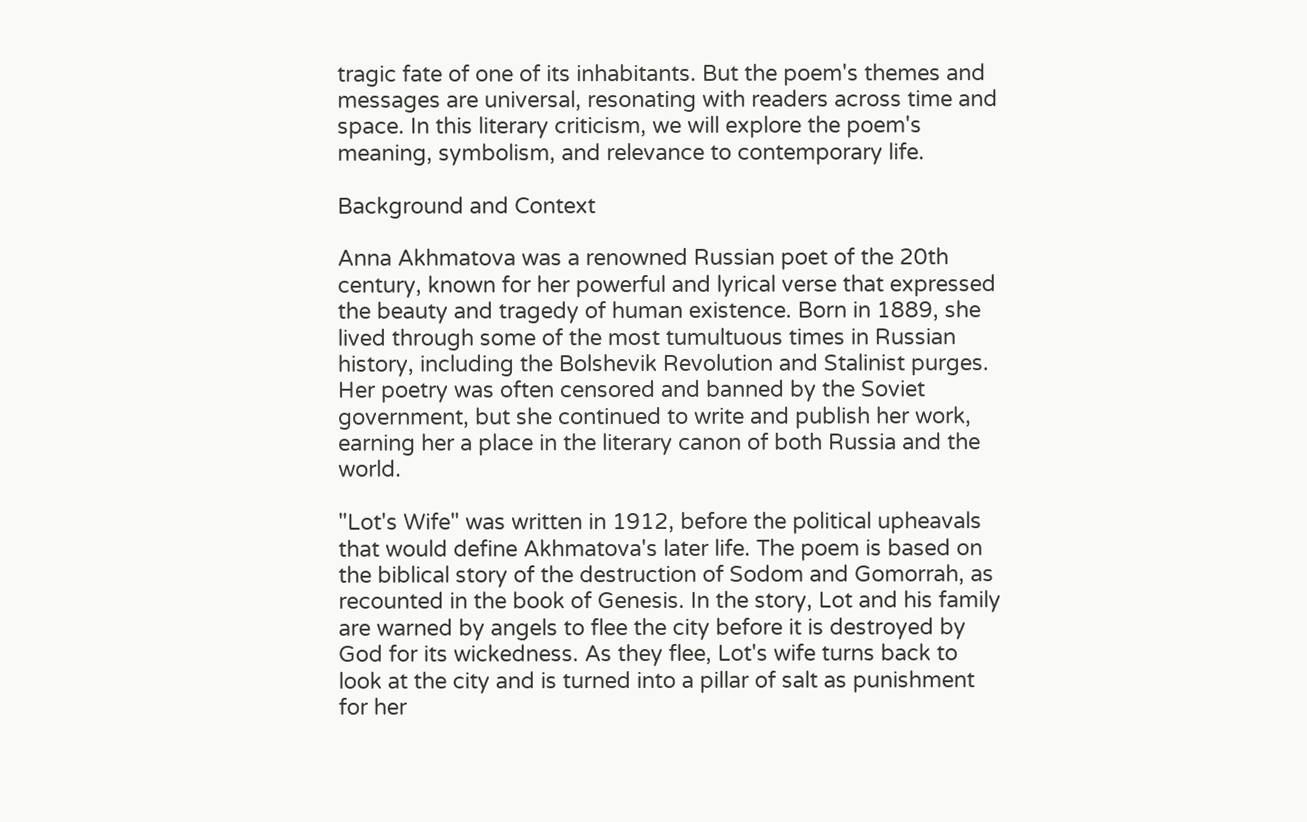tragic fate of one of its inhabitants. But the poem's themes and messages are universal, resonating with readers across time and space. In this literary criticism, we will explore the poem's meaning, symbolism, and relevance to contemporary life.

Background and Context

Anna Akhmatova was a renowned Russian poet of the 20th century, known for her powerful and lyrical verse that expressed the beauty and tragedy of human existence. Born in 1889, she lived through some of the most tumultuous times in Russian history, including the Bolshevik Revolution and Stalinist purges. Her poetry was often censored and banned by the Soviet government, but she continued to write and publish her work, earning her a place in the literary canon of both Russia and the world.

"Lot's Wife" was written in 1912, before the political upheavals that would define Akhmatova's later life. The poem is based on the biblical story of the destruction of Sodom and Gomorrah, as recounted in the book of Genesis. In the story, Lot and his family are warned by angels to flee the city before it is destroyed by God for its wickedness. As they flee, Lot's wife turns back to look at the city and is turned into a pillar of salt as punishment for her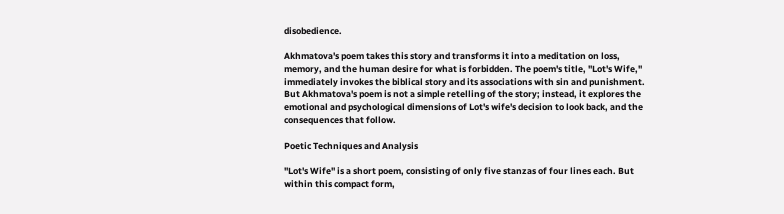disobedience.

Akhmatova's poem takes this story and transforms it into a meditation on loss, memory, and the human desire for what is forbidden. The poem's title, "Lot's Wife," immediately invokes the biblical story and its associations with sin and punishment. But Akhmatova's poem is not a simple retelling of the story; instead, it explores the emotional and psychological dimensions of Lot's wife's decision to look back, and the consequences that follow.

Poetic Techniques and Analysis

"Lot's Wife" is a short poem, consisting of only five stanzas of four lines each. But within this compact form,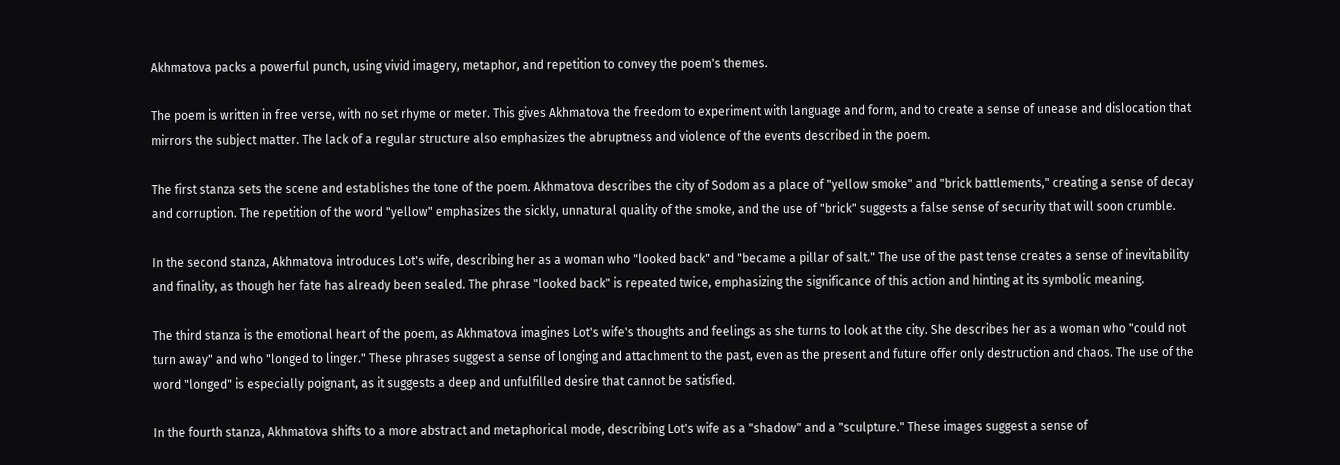Akhmatova packs a powerful punch, using vivid imagery, metaphor, and repetition to convey the poem's themes.

The poem is written in free verse, with no set rhyme or meter. This gives Akhmatova the freedom to experiment with language and form, and to create a sense of unease and dislocation that mirrors the subject matter. The lack of a regular structure also emphasizes the abruptness and violence of the events described in the poem.

The first stanza sets the scene and establishes the tone of the poem. Akhmatova describes the city of Sodom as a place of "yellow smoke" and "brick battlements," creating a sense of decay and corruption. The repetition of the word "yellow" emphasizes the sickly, unnatural quality of the smoke, and the use of "brick" suggests a false sense of security that will soon crumble.

In the second stanza, Akhmatova introduces Lot's wife, describing her as a woman who "looked back" and "became a pillar of salt." The use of the past tense creates a sense of inevitability and finality, as though her fate has already been sealed. The phrase "looked back" is repeated twice, emphasizing the significance of this action and hinting at its symbolic meaning.

The third stanza is the emotional heart of the poem, as Akhmatova imagines Lot's wife's thoughts and feelings as she turns to look at the city. She describes her as a woman who "could not turn away" and who "longed to linger." These phrases suggest a sense of longing and attachment to the past, even as the present and future offer only destruction and chaos. The use of the word "longed" is especially poignant, as it suggests a deep and unfulfilled desire that cannot be satisfied.

In the fourth stanza, Akhmatova shifts to a more abstract and metaphorical mode, describing Lot's wife as a "shadow" and a "sculpture." These images suggest a sense of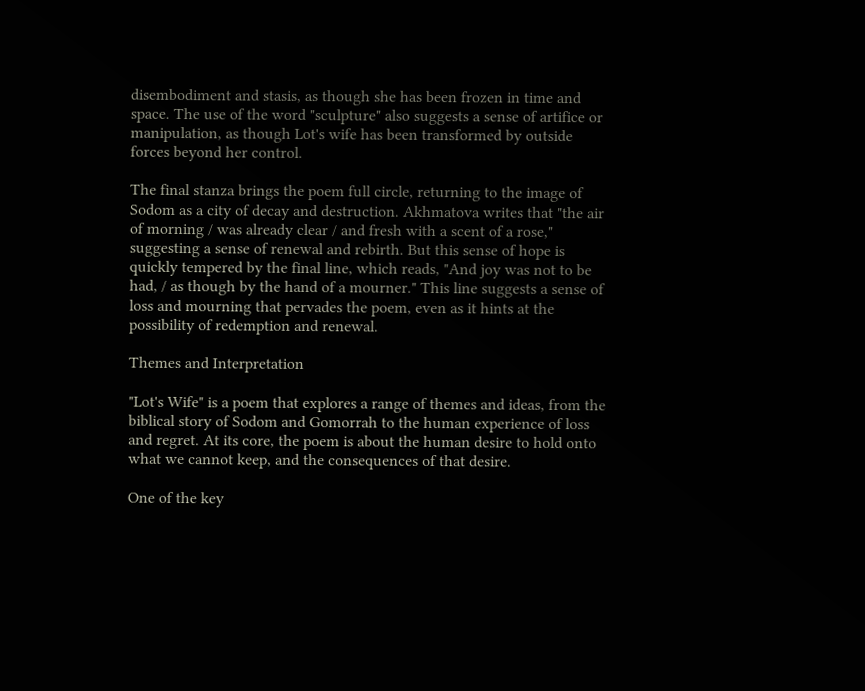disembodiment and stasis, as though she has been frozen in time and space. The use of the word "sculpture" also suggests a sense of artifice or manipulation, as though Lot's wife has been transformed by outside forces beyond her control.

The final stanza brings the poem full circle, returning to the image of Sodom as a city of decay and destruction. Akhmatova writes that "the air of morning / was already clear / and fresh with a scent of a rose," suggesting a sense of renewal and rebirth. But this sense of hope is quickly tempered by the final line, which reads, "And joy was not to be had, / as though by the hand of a mourner." This line suggests a sense of loss and mourning that pervades the poem, even as it hints at the possibility of redemption and renewal.

Themes and Interpretation

"Lot's Wife" is a poem that explores a range of themes and ideas, from the biblical story of Sodom and Gomorrah to the human experience of loss and regret. At its core, the poem is about the human desire to hold onto what we cannot keep, and the consequences of that desire.

One of the key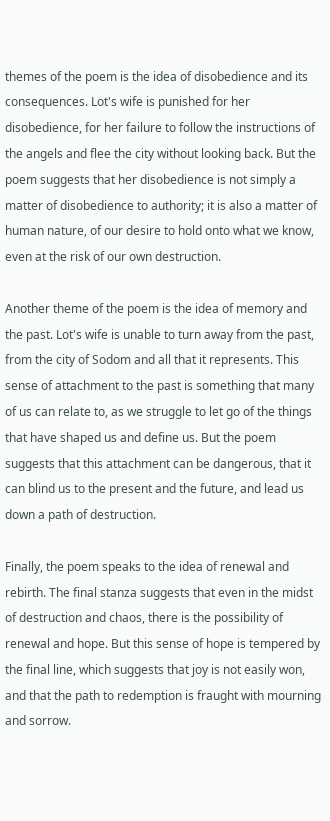themes of the poem is the idea of disobedience and its consequences. Lot's wife is punished for her disobedience, for her failure to follow the instructions of the angels and flee the city without looking back. But the poem suggests that her disobedience is not simply a matter of disobedience to authority; it is also a matter of human nature, of our desire to hold onto what we know, even at the risk of our own destruction.

Another theme of the poem is the idea of memory and the past. Lot's wife is unable to turn away from the past, from the city of Sodom and all that it represents. This sense of attachment to the past is something that many of us can relate to, as we struggle to let go of the things that have shaped us and define us. But the poem suggests that this attachment can be dangerous, that it can blind us to the present and the future, and lead us down a path of destruction.

Finally, the poem speaks to the idea of renewal and rebirth. The final stanza suggests that even in the midst of destruction and chaos, there is the possibility of renewal and hope. But this sense of hope is tempered by the final line, which suggests that joy is not easily won, and that the path to redemption is fraught with mourning and sorrow.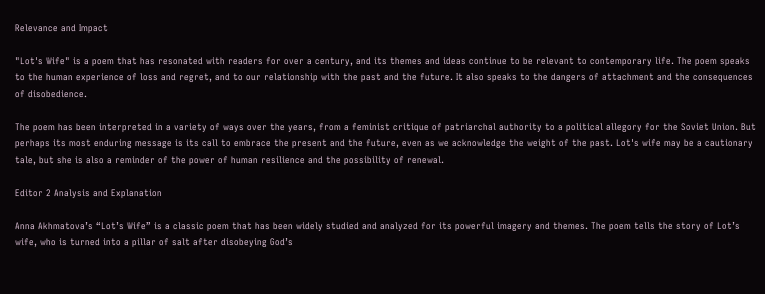Relevance and Impact

"Lot's Wife" is a poem that has resonated with readers for over a century, and its themes and ideas continue to be relevant to contemporary life. The poem speaks to the human experience of loss and regret, and to our relationship with the past and the future. It also speaks to the dangers of attachment and the consequences of disobedience.

The poem has been interpreted in a variety of ways over the years, from a feminist critique of patriarchal authority to a political allegory for the Soviet Union. But perhaps its most enduring message is its call to embrace the present and the future, even as we acknowledge the weight of the past. Lot's wife may be a cautionary tale, but she is also a reminder of the power of human resilience and the possibility of renewal.

Editor 2 Analysis and Explanation

Anna Akhmatova’s “Lot’s Wife” is a classic poem that has been widely studied and analyzed for its powerful imagery and themes. The poem tells the story of Lot’s wife, who is turned into a pillar of salt after disobeying God’s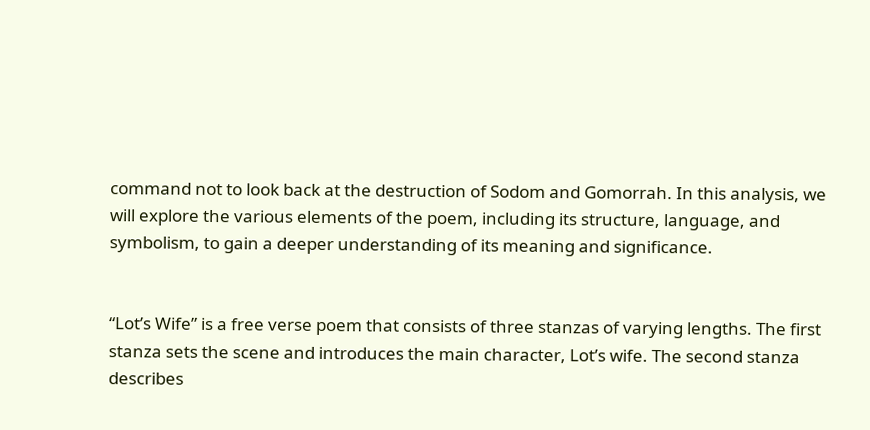command not to look back at the destruction of Sodom and Gomorrah. In this analysis, we will explore the various elements of the poem, including its structure, language, and symbolism, to gain a deeper understanding of its meaning and significance.


“Lot’s Wife” is a free verse poem that consists of three stanzas of varying lengths. The first stanza sets the scene and introduces the main character, Lot’s wife. The second stanza describes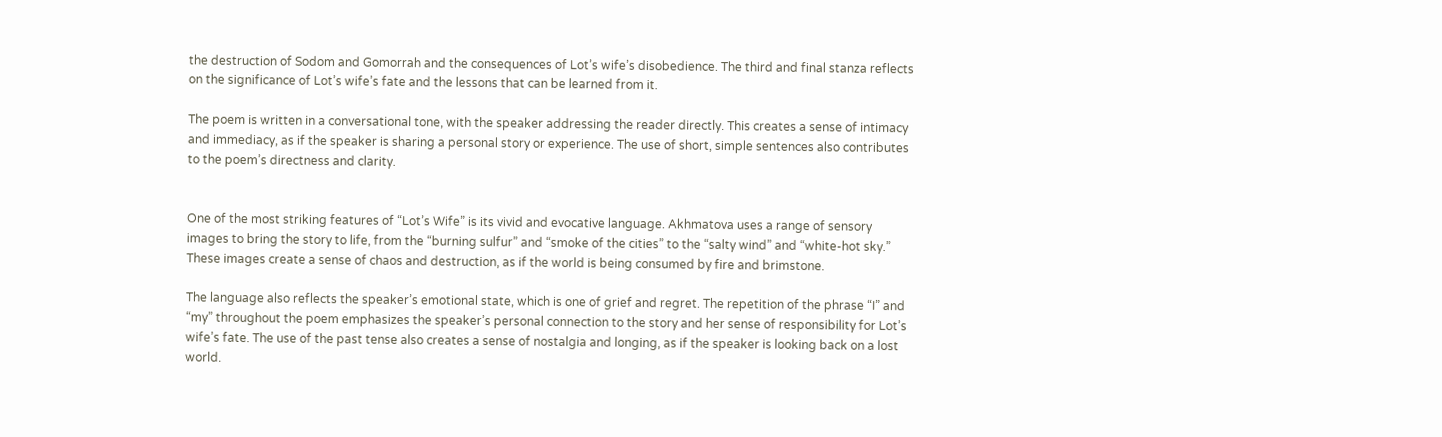the destruction of Sodom and Gomorrah and the consequences of Lot’s wife’s disobedience. The third and final stanza reflects on the significance of Lot’s wife’s fate and the lessons that can be learned from it.

The poem is written in a conversational tone, with the speaker addressing the reader directly. This creates a sense of intimacy and immediacy, as if the speaker is sharing a personal story or experience. The use of short, simple sentences also contributes to the poem’s directness and clarity.


One of the most striking features of “Lot’s Wife” is its vivid and evocative language. Akhmatova uses a range of sensory images to bring the story to life, from the “burning sulfur” and “smoke of the cities” to the “salty wind” and “white-hot sky.” These images create a sense of chaos and destruction, as if the world is being consumed by fire and brimstone.

The language also reflects the speaker’s emotional state, which is one of grief and regret. The repetition of the phrase “I” and “my” throughout the poem emphasizes the speaker’s personal connection to the story and her sense of responsibility for Lot’s wife’s fate. The use of the past tense also creates a sense of nostalgia and longing, as if the speaker is looking back on a lost world.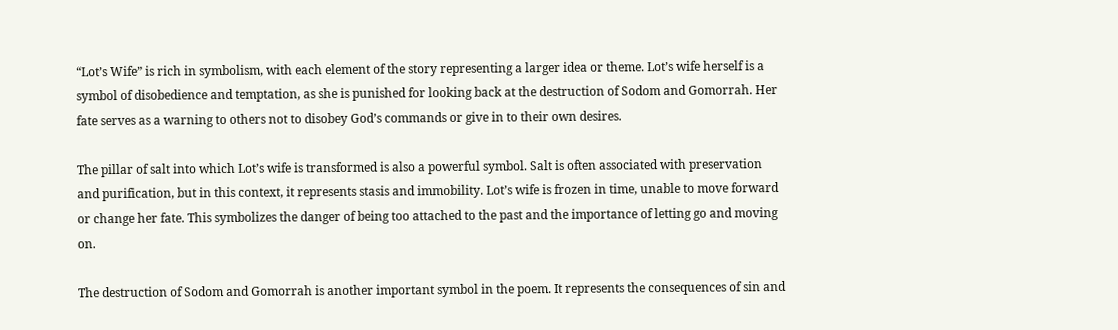“Lot’s Wife” is rich in symbolism, with each element of the story representing a larger idea or theme. Lot’s wife herself is a symbol of disobedience and temptation, as she is punished for looking back at the destruction of Sodom and Gomorrah. Her fate serves as a warning to others not to disobey God’s commands or give in to their own desires.

The pillar of salt into which Lot’s wife is transformed is also a powerful symbol. Salt is often associated with preservation and purification, but in this context, it represents stasis and immobility. Lot’s wife is frozen in time, unable to move forward or change her fate. This symbolizes the danger of being too attached to the past and the importance of letting go and moving on.

The destruction of Sodom and Gomorrah is another important symbol in the poem. It represents the consequences of sin and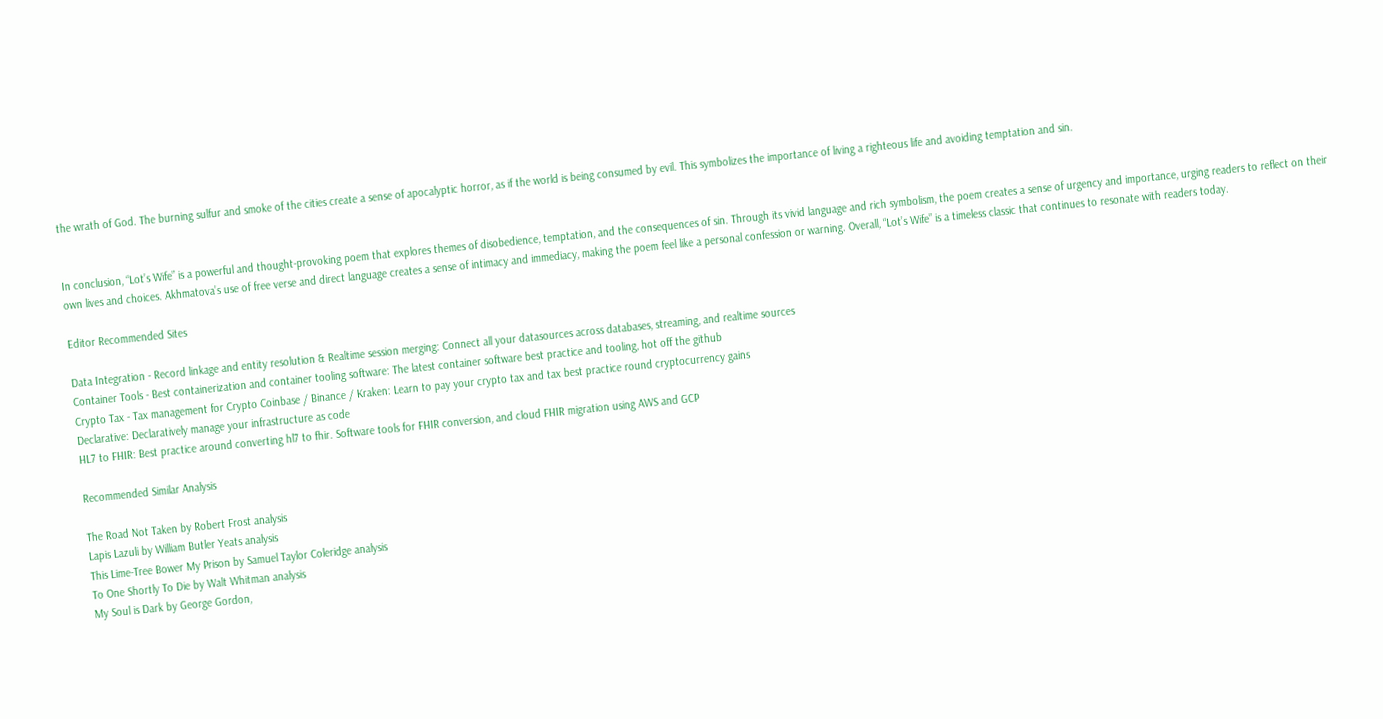the wrath of God. The burning sulfur and smoke of the cities create a sense of apocalyptic horror, as if the world is being consumed by evil. This symbolizes the importance of living a righteous life and avoiding temptation and sin.


In conclusion, “Lot’s Wife” is a powerful and thought-provoking poem that explores themes of disobedience, temptation, and the consequences of sin. Through its vivid language and rich symbolism, the poem creates a sense of urgency and importance, urging readers to reflect on their own lives and choices. Akhmatova’s use of free verse and direct language creates a sense of intimacy and immediacy, making the poem feel like a personal confession or warning. Overall, “Lot’s Wife” is a timeless classic that continues to resonate with readers today.

Editor Recommended Sites

Data Integration - Record linkage and entity resolution & Realtime session merging: Connect all your datasources across databases, streaming, and realtime sources
Container Tools - Best containerization and container tooling software: The latest container software best practice and tooling, hot off the github
Crypto Tax - Tax management for Crypto Coinbase / Binance / Kraken: Learn to pay your crypto tax and tax best practice round cryptocurrency gains
Declarative: Declaratively manage your infrastructure as code
HL7 to FHIR: Best practice around converting hl7 to fhir. Software tools for FHIR conversion, and cloud FHIR migration using AWS and GCP

Recommended Similar Analysis

The Road Not Taken by Robert Frost analysis
Lapis Lazuli by William Butler Yeats analysis
This Lime-Tree Bower My Prison by Samuel Taylor Coleridge analysis
To One Shortly To Die by Walt Whitman analysis
My Soul is Dark by George Gordon,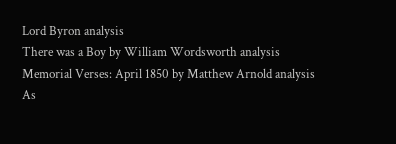Lord Byron analysis
There was a Boy by William Wordsworth analysis
Memorial Verses: April 1850 by Matthew Arnold analysis
As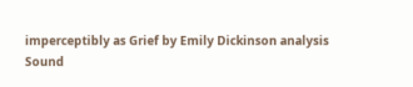imperceptibly as Grief by Emily Dickinson analysis
Sound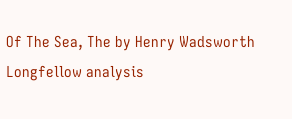Of The Sea, The by Henry Wadsworth Longfellow analysis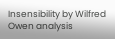Insensibility by Wilfred Owen analysis